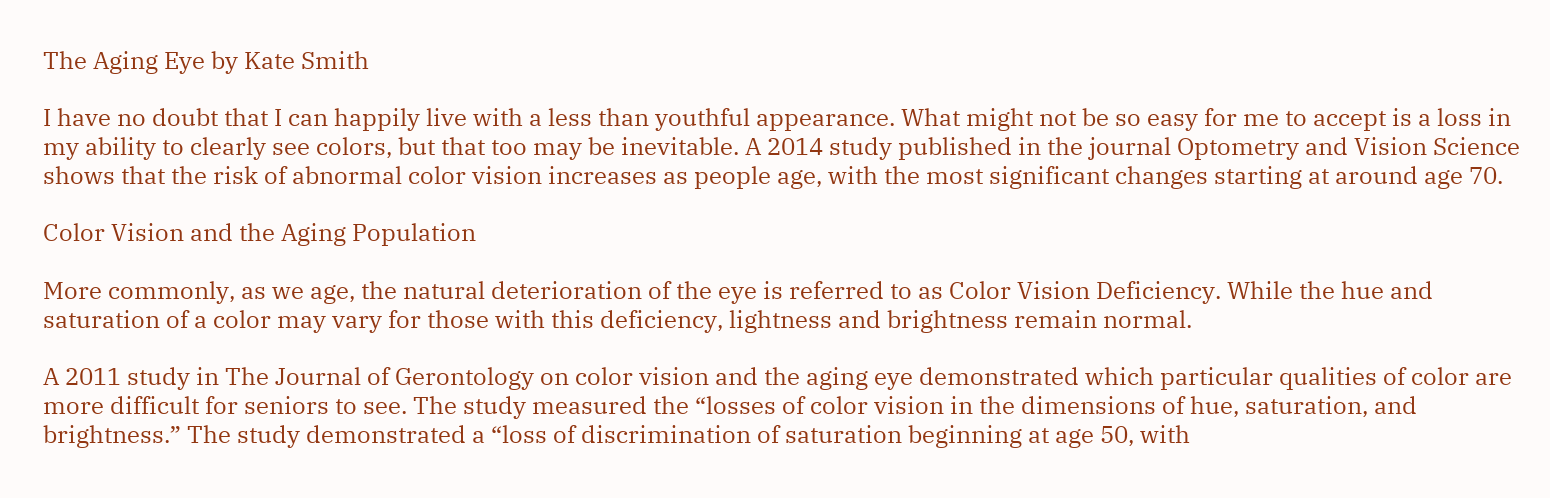The Aging Eye by Kate Smith

I have no doubt that I can happily live with a less than youthful appearance. What might not be so easy for me to accept is a loss in my ability to clearly see colors, but that too may be inevitable. A 2014 study published in the journal Optometry and Vision Science shows that the risk of abnormal color vision increases as people age, with the most significant changes starting at around age 70.

Color Vision and the Aging Population

More commonly, as we age, the natural deterioration of the eye is referred to as Color Vision Deficiency. While the hue and saturation of a color may vary for those with this deficiency, lightness and brightness remain normal.

A 2011 study in The Journal of Gerontology on color vision and the aging eye demonstrated which particular qualities of color are more difficult for seniors to see. The study measured the “losses of color vision in the dimensions of hue, saturation, and brightness.” The study demonstrated a “loss of discrimination of saturation beginning at age 50, with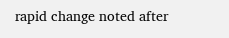rapid change noted after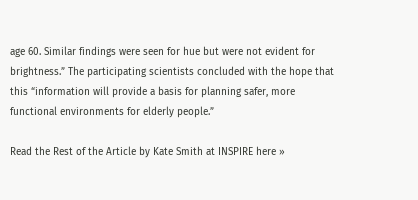age 60. Similar findings were seen for hue but were not evident for brightness.” The participating scientists concluded with the hope that this “information will provide a basis for planning safer, more functional environments for elderly people.”

Read the Rest of the Article by Kate Smith at INSPIRE here »